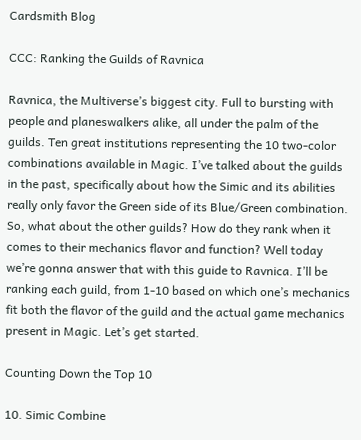Cardsmith Blog

CCC: Ranking the Guilds of Ravnica

Ravnica, the Multiverse’s biggest city. Full to bursting with people and planeswalkers alike, all under the palm of the guilds. Ten great institutions representing the 10 two-color combinations available in Magic. I’ve talked about the guilds in the past, specifically about how the Simic and its abilities really only favor the Green side of its Blue/Green combination. So, what about the other guilds? How do they rank when it comes to their mechanics flavor and function? Well today we’re gonna answer that with this guide to Ravnica. I’ll be ranking each guild, from 1-10 based on which one’s mechanics fit both the flavor of the guild and the actual game mechanics present in Magic. Let’s get started.

Counting Down the Top 10

10. Simic Combine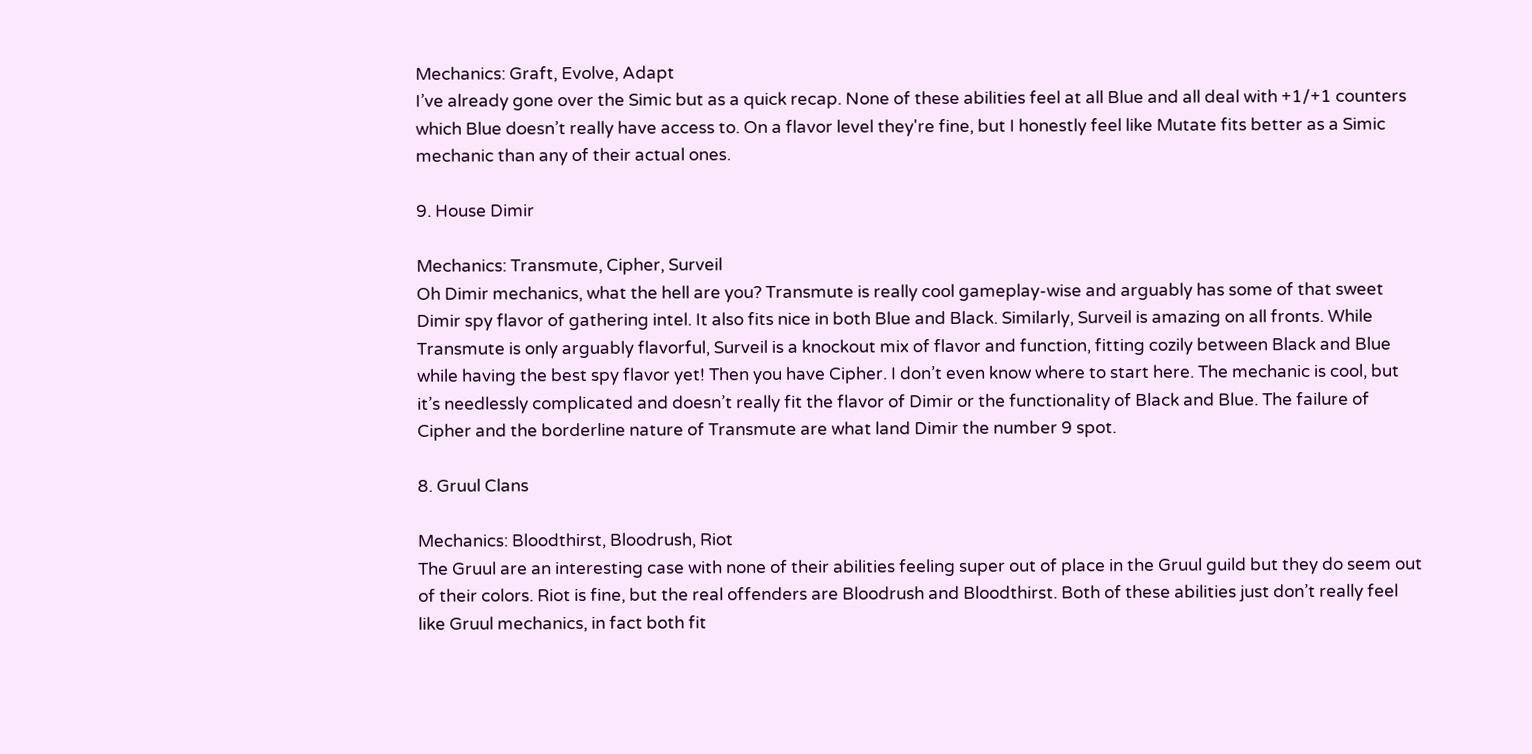Mechanics: Graft, Evolve, Adapt
I’ve already gone over the Simic but as a quick recap. None of these abilities feel at all Blue and all deal with +1/+1 counters which Blue doesn’t really have access to. On a flavor level they're fine, but I honestly feel like Mutate fits better as a Simic mechanic than any of their actual ones.

9. House Dimir

Mechanics: Transmute, Cipher, Surveil
Oh Dimir mechanics, what the hell are you? Transmute is really cool gameplay-wise and arguably has some of that sweet Dimir spy flavor of gathering intel. It also fits nice in both Blue and Black. Similarly, Surveil is amazing on all fronts. While Transmute is only arguably flavorful, Surveil is a knockout mix of flavor and function, fitting cozily between Black and Blue while having the best spy flavor yet! Then you have Cipher. I don’t even know where to start here. The mechanic is cool, but it’s needlessly complicated and doesn’t really fit the flavor of Dimir or the functionality of Black and Blue. The failure of Cipher and the borderline nature of Transmute are what land Dimir the number 9 spot.

8. Gruul Clans

Mechanics: Bloodthirst, Bloodrush, Riot
The Gruul are an interesting case with none of their abilities feeling super out of place in the Gruul guild but they do seem out of their colors. Riot is fine, but the real offenders are Bloodrush and Bloodthirst. Both of these abilities just don’t really feel like Gruul mechanics, in fact both fit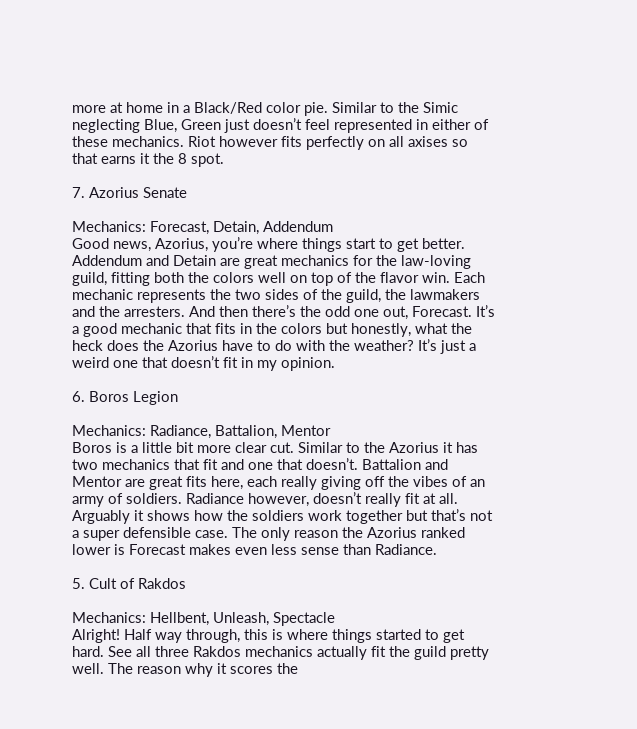more at home in a Black/Red color pie. Similar to the Simic neglecting Blue, Green just doesn’t feel represented in either of these mechanics. Riot however fits perfectly on all axises so that earns it the 8 spot.

7. Azorius Senate

Mechanics: Forecast, Detain, Addendum
Good news, Azorius, you’re where things start to get better. Addendum and Detain are great mechanics for the law-loving guild, fitting both the colors well on top of the flavor win. Each mechanic represents the two sides of the guild, the lawmakers and the arresters. And then there’s the odd one out, Forecast. It’s a good mechanic that fits in the colors but honestly, what the heck does the Azorius have to do with the weather? It’s just a weird one that doesn’t fit in my opinion.

6. Boros Legion

Mechanics: Radiance, Battalion, Mentor
Boros is a little bit more clear cut. Similar to the Azorius it has two mechanics that fit and one that doesn’t. Battalion and Mentor are great fits here, each really giving off the vibes of an army of soldiers. Radiance however, doesn’t really fit at all. Arguably it shows how the soldiers work together but that’s not a super defensible case. The only reason the Azorius ranked lower is Forecast makes even less sense than Radiance.

5. Cult of Rakdos

Mechanics: Hellbent, Unleash, Spectacle
Alright! Half way through, this is where things started to get hard. See all three Rakdos mechanics actually fit the guild pretty well. The reason why it scores the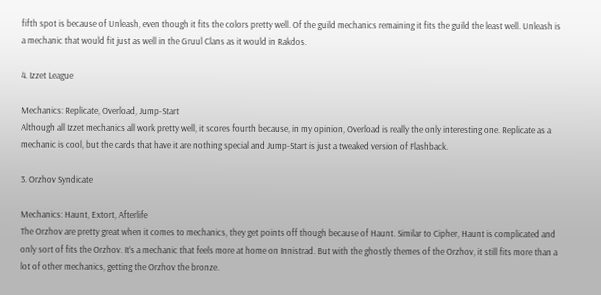fifth spot is because of Unleash, even though it fits the colors pretty well. Of the guild mechanics remaining it fits the guild the least well. Unleash is a mechanic that would fit just as well in the Gruul Clans as it would in Rakdos.

4. Izzet League

Mechanics: Replicate, Overload, Jump-Start
Although all Izzet mechanics all work pretty well, it scores fourth because, in my opinion, Overload is really the only interesting one. Replicate as a mechanic is cool, but the cards that have it are nothing special and Jump-Start is just a tweaked version of Flashback.

3. Orzhov Syndicate

Mechanics: Haunt, Extort, Afterlife
The Orzhov are pretty great when it comes to mechanics, they get points off though because of Haunt. Similar to Cipher, Haunt is complicated and only sort of fits the Orzhov. It’s a mechanic that feels more at home on Innistrad. But with the ghostly themes of the Orzhov, it still fits more than a lot of other mechanics, getting the Orzhov the bronze.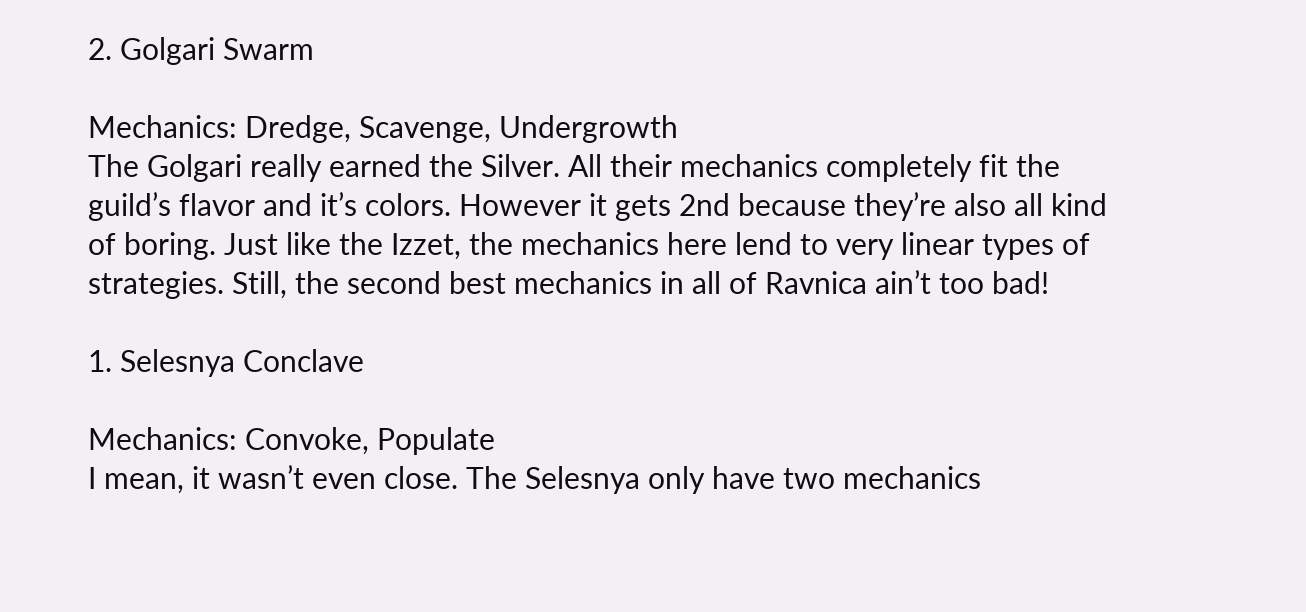2. Golgari Swarm

Mechanics: Dredge, Scavenge, Undergrowth
The Golgari really earned the Silver. All their mechanics completely fit the guild’s flavor and it’s colors. However it gets 2nd because they’re also all kind of boring. Just like the Izzet, the mechanics here lend to very linear types of strategies. Still, the second best mechanics in all of Ravnica ain’t too bad!

1. Selesnya Conclave

Mechanics: Convoke, Populate
I mean, it wasn’t even close. The Selesnya only have two mechanics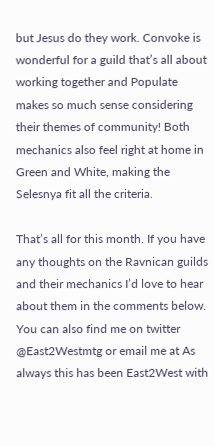but Jesus do they work. Convoke is wonderful for a guild that’s all about working together and Populate makes so much sense considering their themes of community! Both mechanics also feel right at home in Green and White, making the Selesnya fit all the criteria.

That’s all for this month. If you have any thoughts on the Ravnican guilds and their mechanics I’d love to hear about them in the comments below. You can also find me on twitter @East2Westmtg or email me at As always this has been East2West with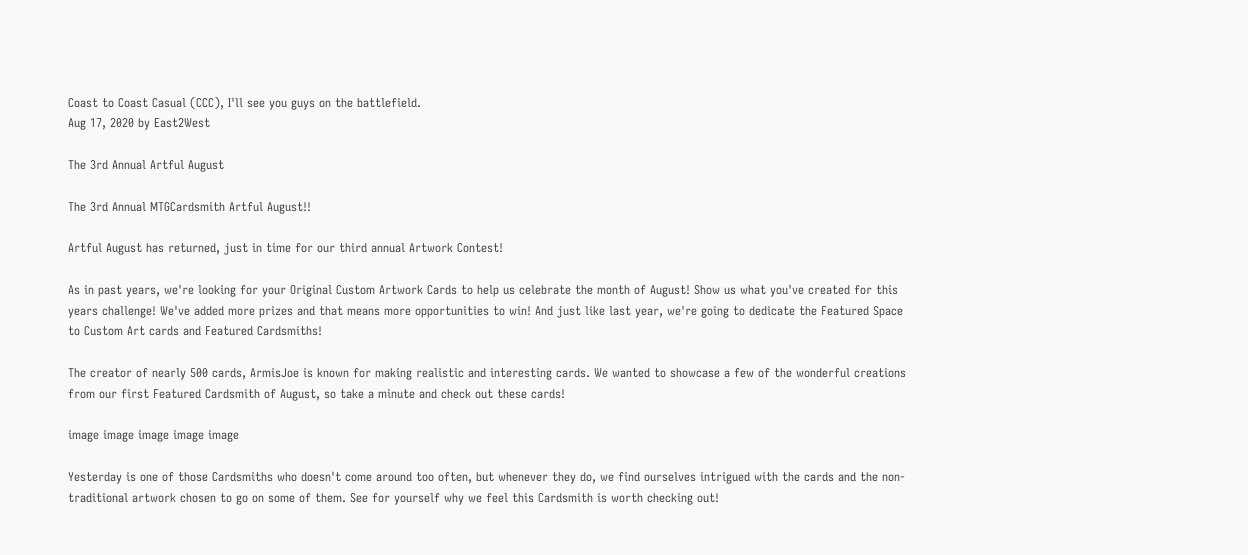Coast to Coast Casual (CCC), I'll see you guys on the battlefield.
Aug 17, 2020 by East2West

The 3rd Annual Artful August

The 3rd Annual MTGCardsmith Artful August!!

Artful August has returned, just in time for our third annual Artwork Contest!

As in past years, we're looking for your Original Custom Artwork Cards to help us celebrate the month of August! Show us what you've created for this years challenge! We've added more prizes and that means more opportunities to win! And just like last year, we're going to dedicate the Featured Space to Custom Art cards and Featured Cardsmiths!

The creator of nearly 500 cards, ArmisJoe is known for making realistic and interesting cards. We wanted to showcase a few of the wonderful creations from our first Featured Cardsmith of August, so take a minute and check out these cards!

image image image image image

Yesterday is one of those Cardsmiths who doesn't come around too often, but whenever they do, we find ourselves intrigued with the cards and the non-traditional artwork chosen to go on some of them. See for yourself why we feel this Cardsmith is worth checking out!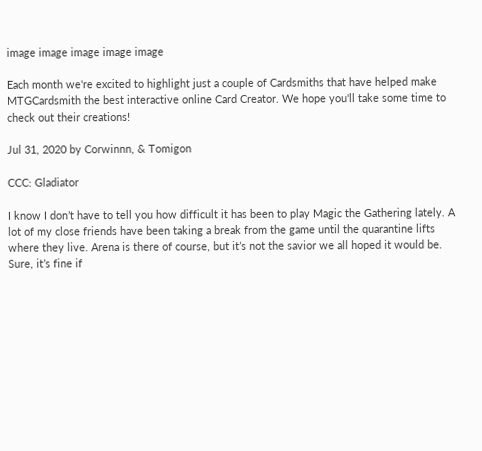image image image image image

Each month we're excited to highlight just a couple of Cardsmiths that have helped make MTGCardsmith the best interactive online Card Creator. We hope you'll take some time to check out their creations!

Jul 31, 2020 by Corwinnn, & Tomigon

CCC: Gladiator

I know I don’t have to tell you how difficult it has been to play Magic the Gathering lately. A lot of my close friends have been taking a break from the game until the quarantine lifts where they live. Arena is there of course, but it’s not the savior we all hoped it would be. Sure, it’s fine if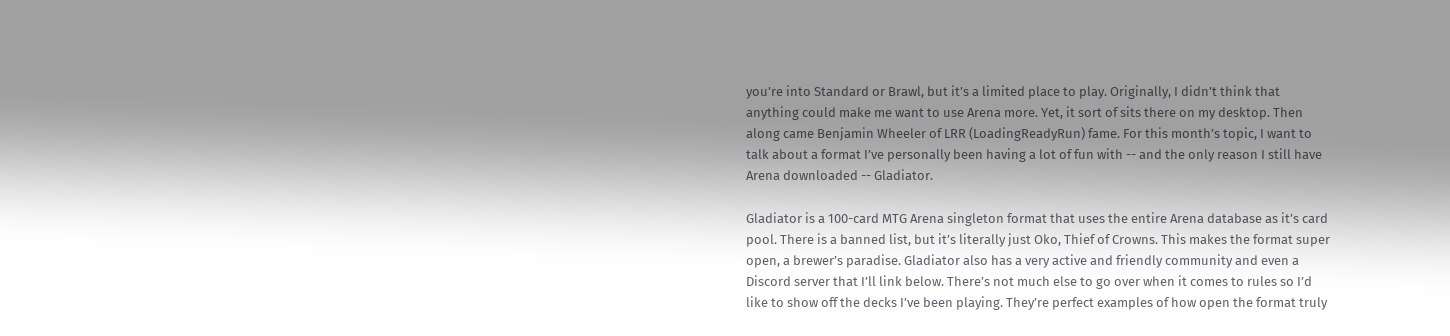you’re into Standard or Brawl, but it’s a limited place to play. Originally, I didn’t think that anything could make me want to use Arena more. Yet, it sort of sits there on my desktop. Then along came Benjamin Wheeler of LRR (LoadingReadyRun) fame. For this month’s topic, I want to talk about a format I’ve personally been having a lot of fun with -- and the only reason I still have Arena downloaded -- Gladiator.

Gladiator is a 100-card MTG Arena singleton format that uses the entire Arena database as it’s card pool. There is a banned list, but it’s literally just Oko, Thief of Crowns. This makes the format super open, a brewer’s paradise. Gladiator also has a very active and friendly community and even a Discord server that I’ll link below. There’s not much else to go over when it comes to rules so I’d like to show off the decks I’ve been playing. They’re perfect examples of how open the format truly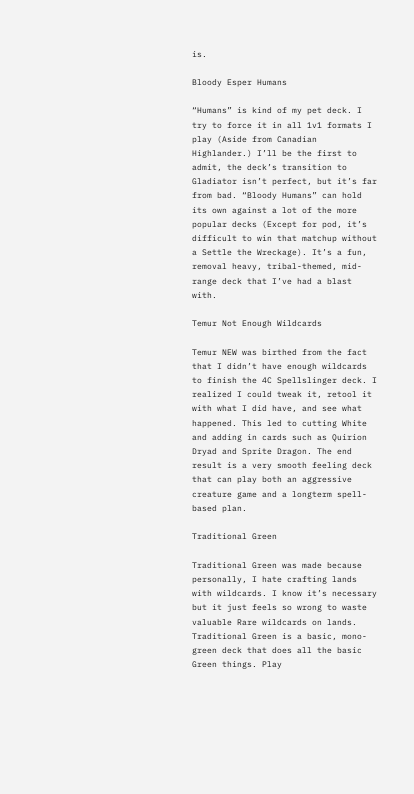is.

Bloody Esper Humans

“Humans” is kind of my pet deck. I try to force it in all 1v1 formats I play (Aside from Canadian Highlander.) I’ll be the first to admit, the deck’s transition to Gladiator isn’t perfect, but it’s far from bad. “Bloody Humans” can hold its own against a lot of the more popular decks (Except for pod, it’s difficult to win that matchup without a Settle the Wreckage). It’s a fun, removal heavy, tribal-themed, mid-range deck that I’ve had a blast with.

Temur Not Enough Wildcards

Temur NEW was birthed from the fact that I didn’t have enough wildcards to finish the 4C Spellslinger deck. I realized I could tweak it, retool it with what I did have, and see what happened. This led to cutting White and adding in cards such as Quirion Dryad and Sprite Dragon. The end result is a very smooth feeling deck that can play both an aggressive creature game and a longterm spell-based plan.

Traditional Green

Traditional Green was made because personally, I hate crafting lands with wildcards. I know it’s necessary but it just feels so wrong to waste valuable Rare wildcards on lands. Traditional Green is a basic, mono-green deck that does all the basic Green things. Play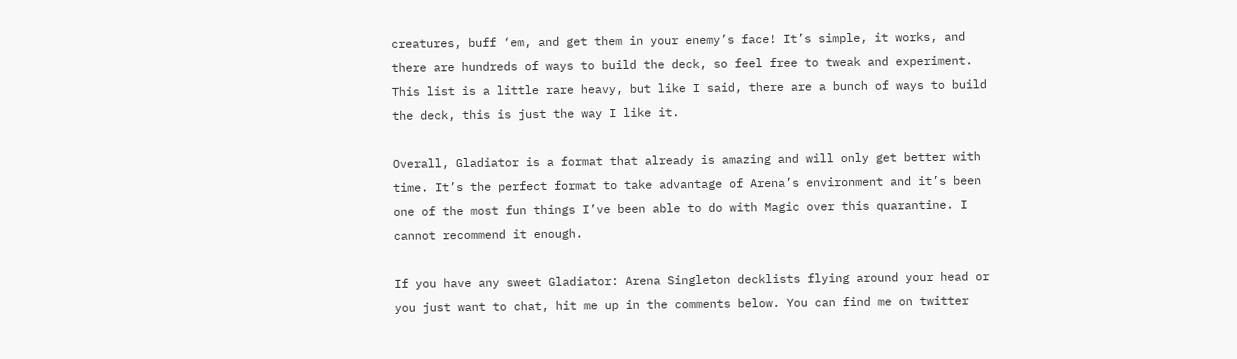creatures, buff ‘em, and get them in your enemy’s face! It’s simple, it works, and there are hundreds of ways to build the deck, so feel free to tweak and experiment. This list is a little rare heavy, but like I said, there are a bunch of ways to build the deck, this is just the way I like it.

Overall, Gladiator is a format that already is amazing and will only get better with time. It’s the perfect format to take advantage of Arena’s environment and it’s been one of the most fun things I’ve been able to do with Magic over this quarantine. I cannot recommend it enough.

If you have any sweet Gladiator: Arena Singleton decklists flying around your head or you just want to chat, hit me up in the comments below. You can find me on twitter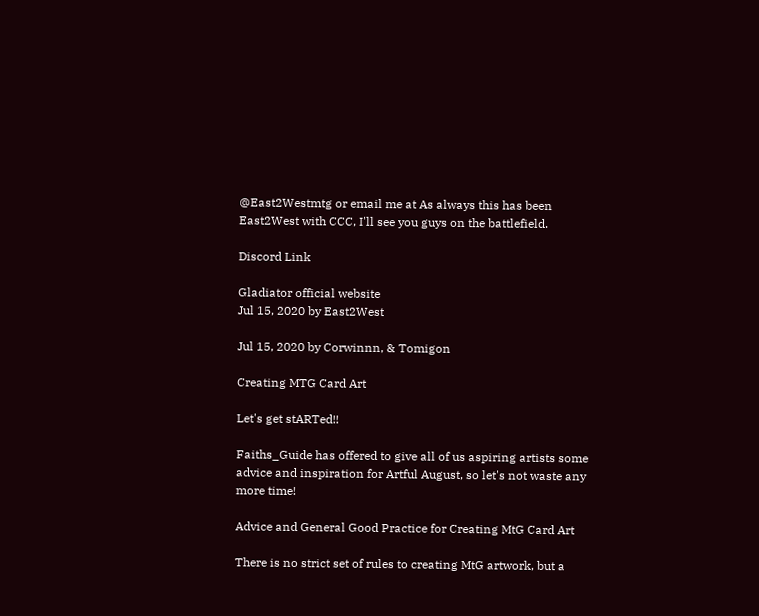@East2Westmtg or email me at As always this has been East2West with CCC, I'll see you guys on the battlefield.

Discord Link

Gladiator official website
Jul 15, 2020 by East2West

Jul 15, 2020 by Corwinnn, & Tomigon

Creating MTG Card Art

Let's get stARTed!!

Faiths_Guide has offered to give all of us aspiring artists some advice and inspiration for Artful August, so let's not waste any more time!

Advice and General Good Practice for Creating MtG Card Art

There is no strict set of rules to creating MtG artwork, but a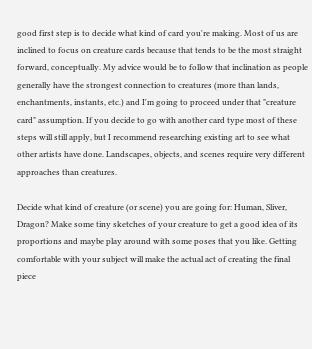good first step is to decide what kind of card you're making. Most of us are inclined to focus on creature cards because that tends to be the most straight forward, conceptually. My advice would be to follow that inclination as people generally have the strongest connection to creatures (more than lands, enchantments, instants, etc.) and I'm going to proceed under that "creature card" assumption. If you decide to go with another card type most of these steps will still apply, but I recommend researching existing art to see what other artists have done. Landscapes, objects, and scenes require very different approaches than creatures.

Decide what kind of creature (or scene) you are going for: Human, Sliver, Dragon? Make some tiny sketches of your creature to get a good idea of its proportions and maybe play around with some poses that you like. Getting comfortable with your subject will make the actual act of creating the final piece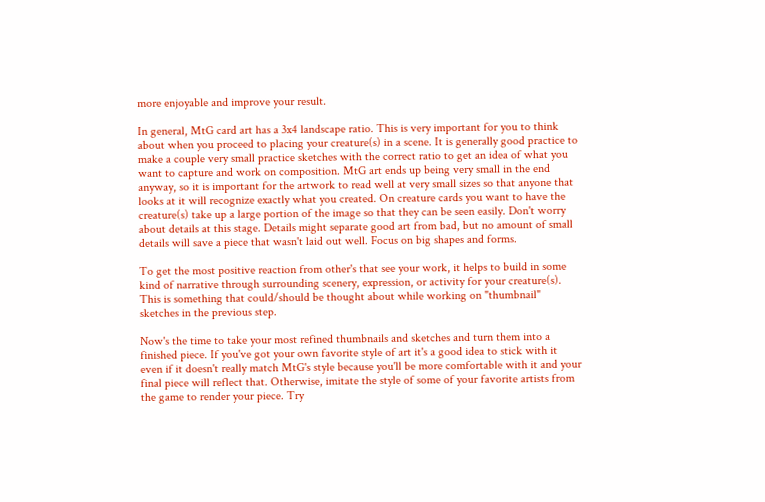more enjoyable and improve your result.

In general, MtG card art has a 3x4 landscape ratio. This is very important for you to think about when you proceed to placing your creature(s) in a scene. It is generally good practice to make a couple very small practice sketches with the correct ratio to get an idea of what you want to capture and work on composition. MtG art ends up being very small in the end anyway, so it is important for the artwork to read well at very small sizes so that anyone that looks at it will recognize exactly what you created. On creature cards you want to have the creature(s) take up a large portion of the image so that they can be seen easily. Don't worry about details at this stage. Details might separate good art from bad, but no amount of small details will save a piece that wasn't laid out well. Focus on big shapes and forms.

To get the most positive reaction from other's that see your work, it helps to build in some kind of narrative through surrounding scenery, expression, or activity for your creature(s). This is something that could/should be thought about while working on "thumbnail" sketches in the previous step.

Now's the time to take your most refined thumbnails and sketches and turn them into a finished piece. If you've got your own favorite style of art it's a good idea to stick with it even if it doesn't really match MtG's style because you'll be more comfortable with it and your final piece will reflect that. Otherwise, imitate the style of some of your favorite artists from the game to render your piece. Try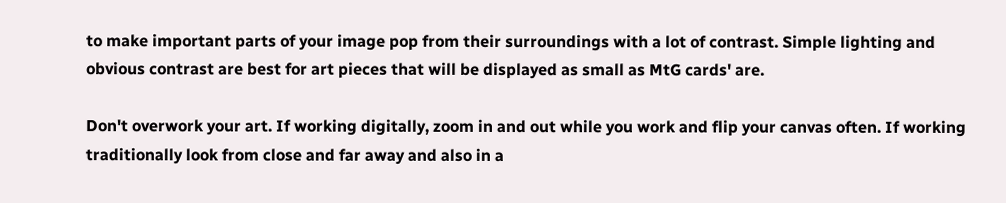to make important parts of your image pop from their surroundings with a lot of contrast. Simple lighting and obvious contrast are best for art pieces that will be displayed as small as MtG cards' are.

Don't overwork your art. If working digitally, zoom in and out while you work and flip your canvas often. If working traditionally look from close and far away and also in a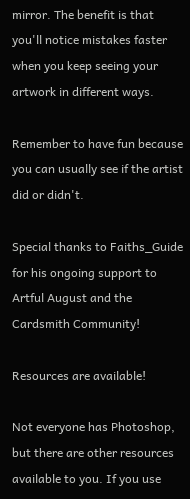mirror. The benefit is that you'll notice mistakes faster when you keep seeing your artwork in different ways.

Remember to have fun because you can usually see if the artist did or didn't.

Special thanks to Faiths_Guide for his ongoing support to Artful August and the Cardsmith Community!

Resources are available!

Not everyone has Photoshop, but there are other resources available to you. If you use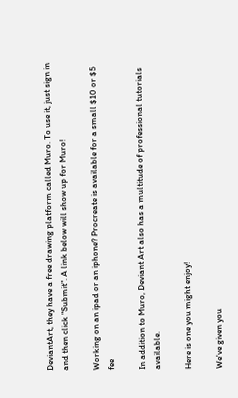DeviantArt, they have a free drawing platform called Muro. To use it, just sign in and then click "Submit". A link below will show up for Muro!

Working on an ipad or an iphone? Procreate is available for a small $10 or $5 fee

In addition to Muro, Deviant Art also has a multitude of professional tutorials available.

Here is one you might enjoy!

We've given you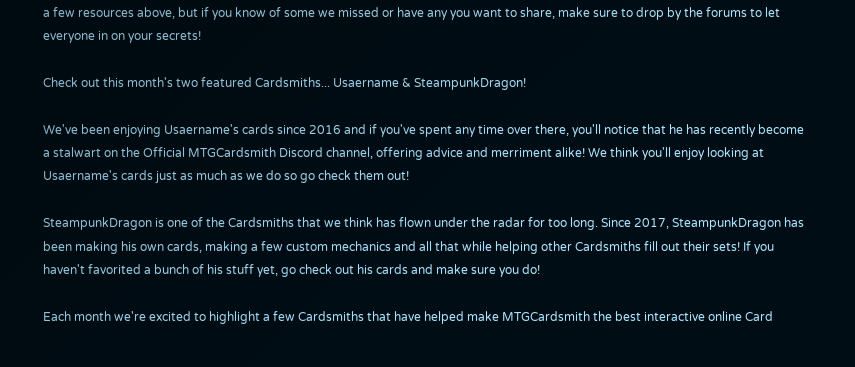a few resources above, but if you know of some we missed or have any you want to share, make sure to drop by the forums to let everyone in on your secrets!

Check out this month's two featured Cardsmiths... Usaername & SteampunkDragon!

We've been enjoying Usaername's cards since 2016 and if you've spent any time over there, you'll notice that he has recently become a stalwart on the Official MTGCardsmith Discord channel, offering advice and merriment alike! We think you'll enjoy looking at Usaername's cards just as much as we do so go check them out!

SteampunkDragon is one of the Cardsmiths that we think has flown under the radar for too long. Since 2017, SteampunkDragon has been making his own cards, making a few custom mechanics and all that while helping other Cardsmiths fill out their sets! If you haven't favorited a bunch of his stuff yet, go check out his cards and make sure you do!

Each month we're excited to highlight a few Cardsmiths that have helped make MTGCardsmith the best interactive online Card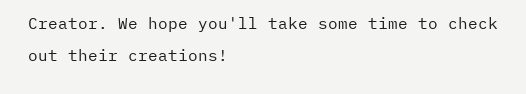Creator. We hope you'll take some time to check out their creations!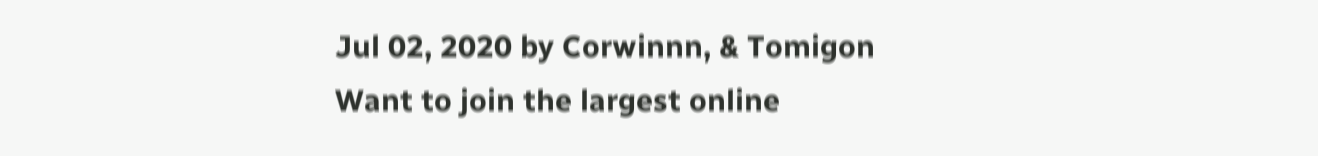Jul 02, 2020 by Corwinnn, & Tomigon
Want to join the largest online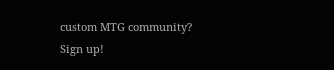custom MTG community?
Sign up!